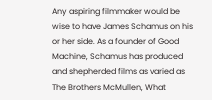Any aspiring filmmaker would be wise to have James Schamus on his or her side. As a founder of Good Machine, Schamus has produced and shepherded films as varied as The Brothers McMullen, What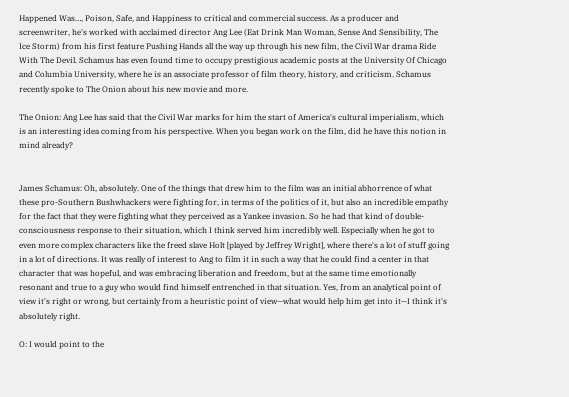Happened Was…, Poison, Safe, and Happiness to critical and commercial success. As a producer and screenwriter, he's worked with acclaimed director Ang Lee (Eat Drink Man Woman, Sense And Sensibility, The Ice Storm) from his first feature Pushing Hands all the way up through his new film, the Civil War drama Ride With The Devil. Schamus has even found time to occupy prestigious academic posts at the University Of Chicago and Columbia University, where he is an associate professor of film theory, history, and criticism. Schamus recently spoke to The Onion about his new movie and more.

The Onion: Ang Lee has said that the Civil War marks for him the start of America's cultural imperialism, which is an interesting idea coming from his perspective. When you began work on the film, did he have this notion in mind already?


James Schamus: Oh, absolutely. One of the things that drew him to the film was an initial abhorrence of what these pro-Southern Bushwhackers were fighting for, in terms of the politics of it, but also an incredible empathy for the fact that they were fighting what they perceived as a Yankee invasion. So he had that kind of double-consciousness response to their situation, which I think served him incredibly well. Especially when he got to even more complex characters like the freed slave Holt [played by Jeffrey Wright], where there's a lot of stuff going in a lot of directions. It was really of interest to Ang to film it in such a way that he could find a center in that character that was hopeful, and was embracing liberation and freedom, but at the same time emotionally resonant and true to a guy who would find himself entrenched in that situation. Yes, from an analytical point of view it's right or wrong, but certainly from a heuristic point of view—what would help him get into it—I think it's absolutely right.

O: I would point to the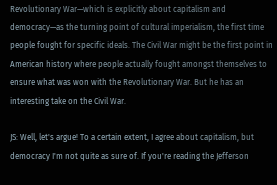Revolutionary War—which is explicitly about capitalism and democracy—as the turning point of cultural imperialism, the first time people fought for specific ideals. The Civil War might be the first point in American history where people actually fought amongst themselves to ensure what was won with the Revolutionary War. But he has an interesting take on the Civil War.

JS: Well, let's argue! To a certain extent, I agree about capitalism, but democracy I'm not quite as sure of. If you're reading the Jefferson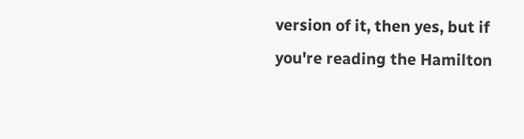version of it, then yes, but if you're reading the Hamilton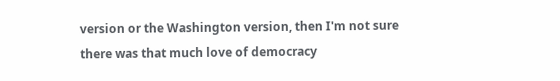version or the Washington version, then I'm not sure there was that much love of democracy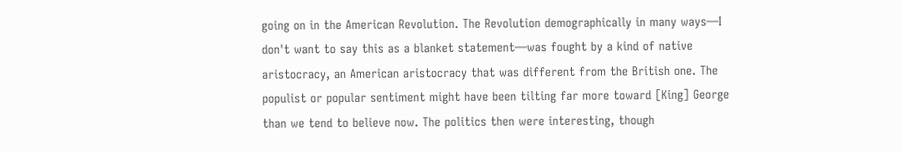going on in the American Revolution. The Revolution demographically in many ways—I don't want to say this as a blanket statement—was fought by a kind of native aristocracy, an American aristocracy that was different from the British one. The populist or popular sentiment might have been tilting far more toward [King] George than we tend to believe now. The politics then were interesting, though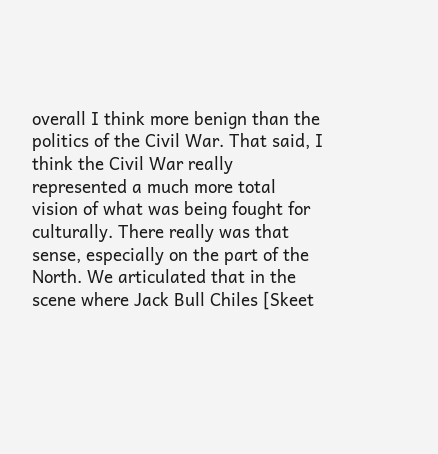overall I think more benign than the politics of the Civil War. That said, I think the Civil War really represented a much more total vision of what was being fought for culturally. There really was that sense, especially on the part of the North. We articulated that in the scene where Jack Bull Chiles [Skeet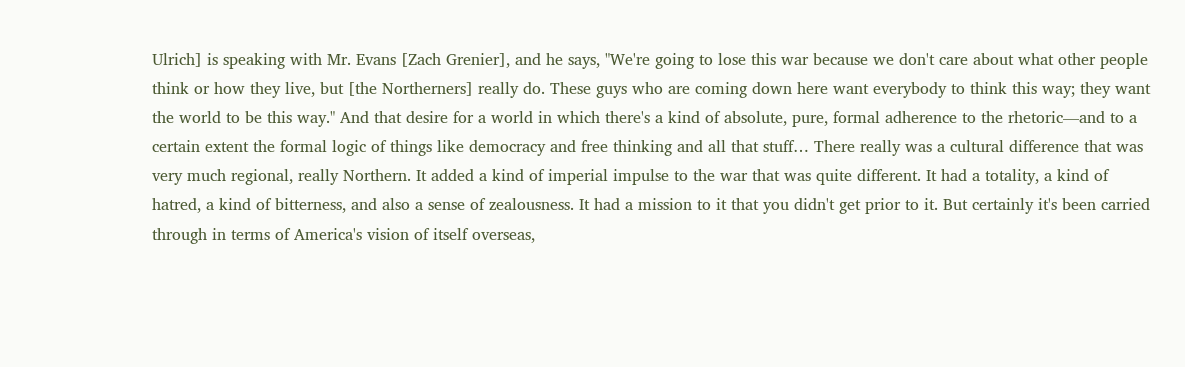Ulrich] is speaking with Mr. Evans [Zach Grenier], and he says, "We're going to lose this war because we don't care about what other people think or how they live, but [the Northerners] really do. These guys who are coming down here want everybody to think this way; they want the world to be this way." And that desire for a world in which there's a kind of absolute, pure, formal adherence to the rhetoric—and to a certain extent the formal logic of things like democracy and free thinking and all that stuff… There really was a cultural difference that was very much regional, really Northern. It added a kind of imperial impulse to the war that was quite different. It had a totality, a kind of hatred, a kind of bitterness, and also a sense of zealousness. It had a mission to it that you didn't get prior to it. But certainly it's been carried through in terms of America's vision of itself overseas,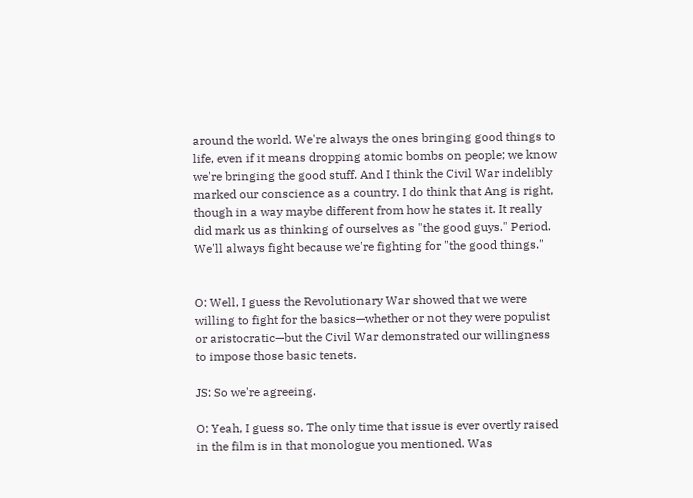around the world. We're always the ones bringing good things to life, even if it means dropping atomic bombs on people; we know we're bringing the good stuff. And I think the Civil War indelibly marked our conscience as a country. I do think that Ang is right, though in a way maybe different from how he states it. It really did mark us as thinking of ourselves as "the good guys." Period. We'll always fight because we're fighting for "the good things."


O: Well, I guess the Revolutionary War showed that we were willing to fight for the basics—whether or not they were populist or aristocratic—but the Civil War demonstrated our willingness to impose those basic tenets.

JS: So we're agreeing.

O: Yeah, I guess so. The only time that issue is ever overtly raised in the film is in that monologue you mentioned. Was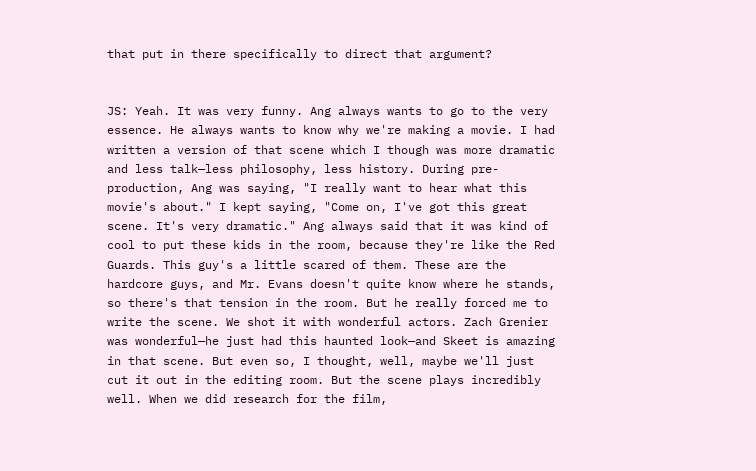that put in there specifically to direct that argument?


JS: Yeah. It was very funny. Ang always wants to go to the very essence. He always wants to know why we're making a movie. I had written a version of that scene which I though was more dramatic and less talk—less philosophy, less history. During pre-production, Ang was saying, "I really want to hear what this movie's about." I kept saying, "Come on, I've got this great scene. It's very dramatic." Ang always said that it was kind of cool to put these kids in the room, because they're like the Red Guards. This guy's a little scared of them. These are the hardcore guys, and Mr. Evans doesn't quite know where he stands, so there's that tension in the room. But he really forced me to write the scene. We shot it with wonderful actors. Zach Grenier was wonderful—he just had this haunted look—and Skeet is amazing in that scene. But even so, I thought, well, maybe we'll just cut it out in the editing room. But the scene plays incredibly well. When we did research for the film,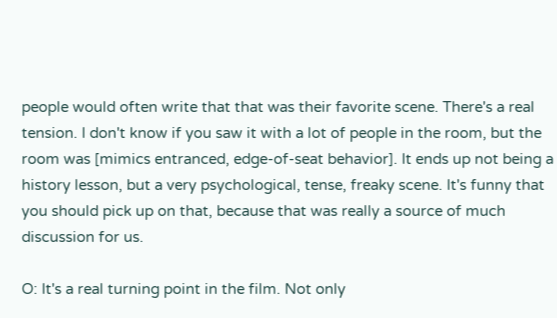people would often write that that was their favorite scene. There's a real tension. I don't know if you saw it with a lot of people in the room, but the room was [mimics entranced, edge-of-seat behavior]. It ends up not being a history lesson, but a very psychological, tense, freaky scene. It's funny that you should pick up on that, because that was really a source of much discussion for us.

O: It's a real turning point in the film. Not only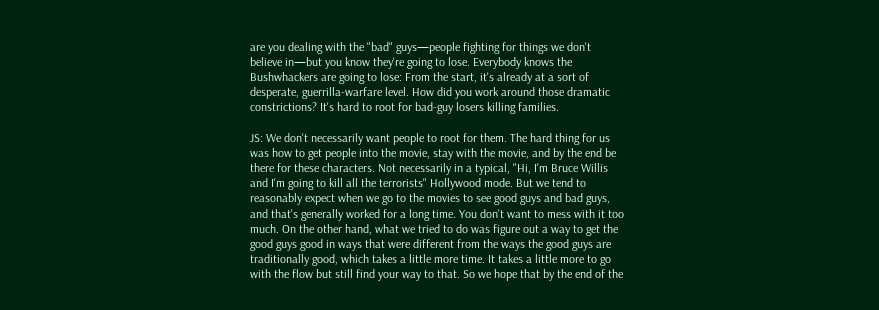are you dealing with the "bad" guys—people fighting for things we don't believe in—but you know they're going to lose. Everybody knows the Bushwhackers are going to lose: From the start, it's already at a sort of desperate, guerrilla-warfare level. How did you work around those dramatic constrictions? It's hard to root for bad-guy losers killing families.

JS: We don't necessarily want people to root for them. The hard thing for us was how to get people into the movie, stay with the movie, and by the end be there for these characters. Not necessarily in a typical, "Hi, I'm Bruce Willis and I'm going to kill all the terrorists" Hollywood mode. But we tend to reasonably expect when we go to the movies to see good guys and bad guys, and that's generally worked for a long time. You don't want to mess with it too much. On the other hand, what we tried to do was figure out a way to get the good guys good in ways that were different from the ways the good guys are traditionally good, which takes a little more time. It takes a little more to go with the flow but still find your way to that. So we hope that by the end of the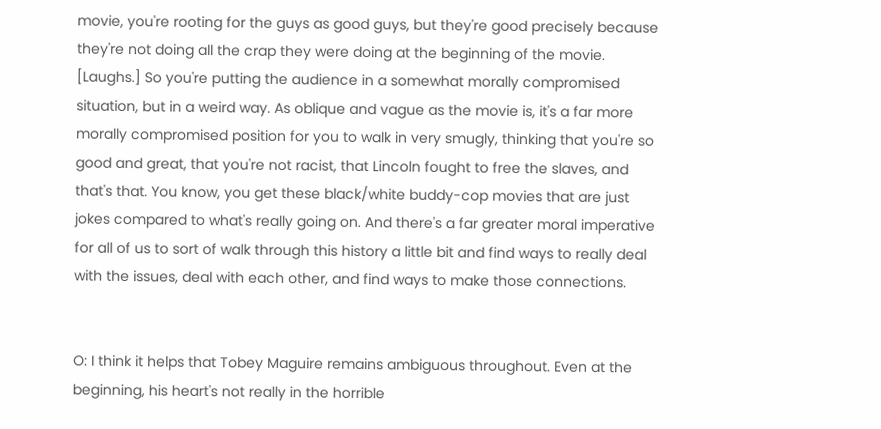movie, you're rooting for the guys as good guys, but they're good precisely because they're not doing all the crap they were doing at the beginning of the movie. [Laughs.] So you're putting the audience in a somewhat morally compromised situation, but in a weird way. As oblique and vague as the movie is, it's a far more morally compromised position for you to walk in very smugly, thinking that you're so good and great, that you're not racist, that Lincoln fought to free the slaves, and that's that. You know, you get these black/white buddy-cop movies that are just jokes compared to what's really going on. And there's a far greater moral imperative for all of us to sort of walk through this history a little bit and find ways to really deal with the issues, deal with each other, and find ways to make those connections.


O: I think it helps that Tobey Maguire remains ambiguous throughout. Even at the beginning, his heart's not really in the horrible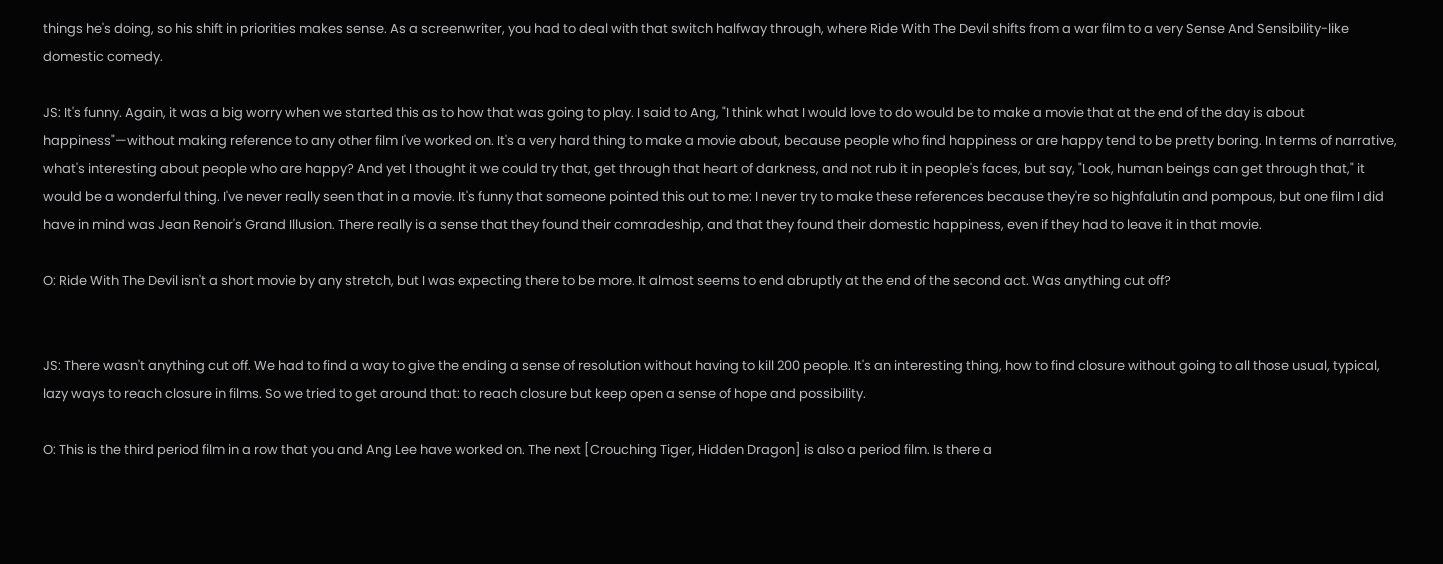things he's doing, so his shift in priorities makes sense. As a screenwriter, you had to deal with that switch halfway through, where Ride With The Devil shifts from a war film to a very Sense And Sensibility-like domestic comedy.

JS: It's funny. Again, it was a big worry when we started this as to how that was going to play. I said to Ang, "I think what I would love to do would be to make a movie that at the end of the day is about happiness"—without making reference to any other film I've worked on. It's a very hard thing to make a movie about, because people who find happiness or are happy tend to be pretty boring. In terms of narrative, what's interesting about people who are happy? And yet I thought it we could try that, get through that heart of darkness, and not rub it in people's faces, but say, "Look, human beings can get through that," it would be a wonderful thing. I've never really seen that in a movie. It's funny that someone pointed this out to me: I never try to make these references because they're so highfalutin and pompous, but one film I did have in mind was Jean Renoir's Grand Illusion. There really is a sense that they found their comradeship, and that they found their domestic happiness, even if they had to leave it in that movie.

O: Ride With The Devil isn't a short movie by any stretch, but I was expecting there to be more. It almost seems to end abruptly at the end of the second act. Was anything cut off?


JS: There wasn't anything cut off. We had to find a way to give the ending a sense of resolution without having to kill 200 people. It's an interesting thing, how to find closure without going to all those usual, typical, lazy ways to reach closure in films. So we tried to get around that: to reach closure but keep open a sense of hope and possibility.

O: This is the third period film in a row that you and Ang Lee have worked on. The next [Crouching Tiger, Hidden Dragon] is also a period film. Is there a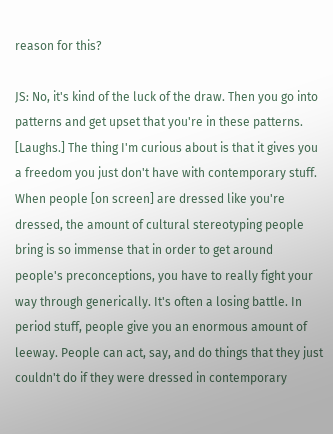reason for this?

JS: No, it's kind of the luck of the draw. Then you go into patterns and get upset that you're in these patterns. [Laughs.] The thing I'm curious about is that it gives you a freedom you just don't have with contemporary stuff. When people [on screen] are dressed like you're dressed, the amount of cultural stereotyping people bring is so immense that in order to get around people's preconceptions, you have to really fight your way through generically. It's often a losing battle. In period stuff, people give you an enormous amount of leeway. People can act, say, and do things that they just couldn't do if they were dressed in contemporary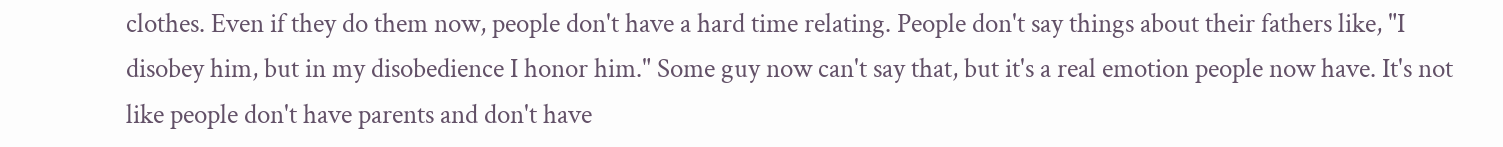clothes. Even if they do them now, people don't have a hard time relating. People don't say things about their fathers like, "I disobey him, but in my disobedience I honor him." Some guy now can't say that, but it's a real emotion people now have. It's not like people don't have parents and don't have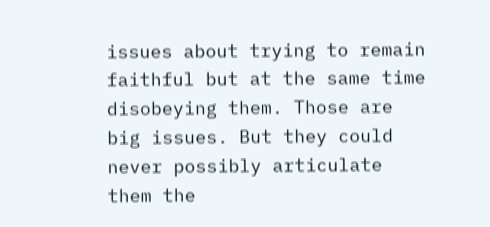issues about trying to remain faithful but at the same time disobeying them. Those are big issues. But they could never possibly articulate them the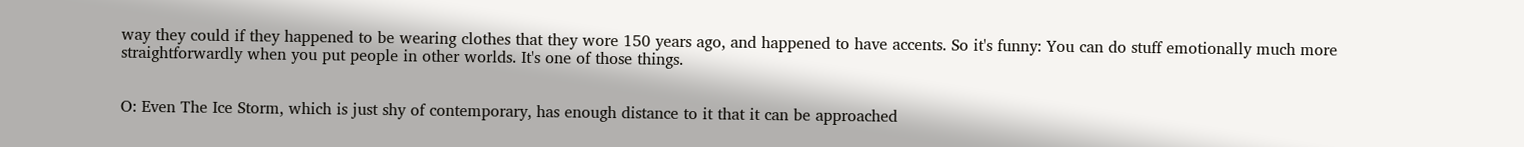way they could if they happened to be wearing clothes that they wore 150 years ago, and happened to have accents. So it's funny: You can do stuff emotionally much more straightforwardly when you put people in other worlds. It's one of those things.


O: Even The Ice Storm, which is just shy of contemporary, has enough distance to it that it can be approached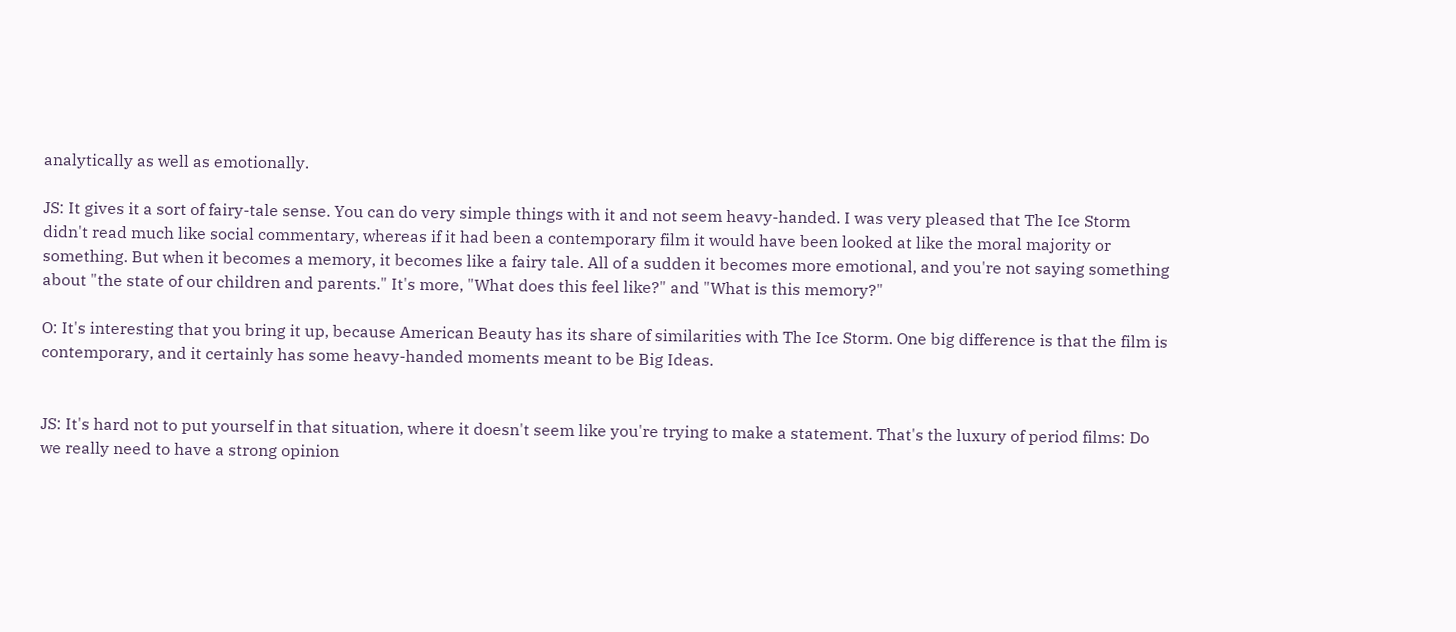analytically as well as emotionally.

JS: It gives it a sort of fairy-tale sense. You can do very simple things with it and not seem heavy-handed. I was very pleased that The Ice Storm didn't read much like social commentary, whereas if it had been a contemporary film it would have been looked at like the moral majority or something. But when it becomes a memory, it becomes like a fairy tale. All of a sudden it becomes more emotional, and you're not saying something about "the state of our children and parents." It's more, "What does this feel like?" and "What is this memory?"

O: It's interesting that you bring it up, because American Beauty has its share of similarities with The Ice Storm. One big difference is that the film is contemporary, and it certainly has some heavy-handed moments meant to be Big Ideas.


JS: It's hard not to put yourself in that situation, where it doesn't seem like you're trying to make a statement. That's the luxury of period films: Do we really need to have a strong opinion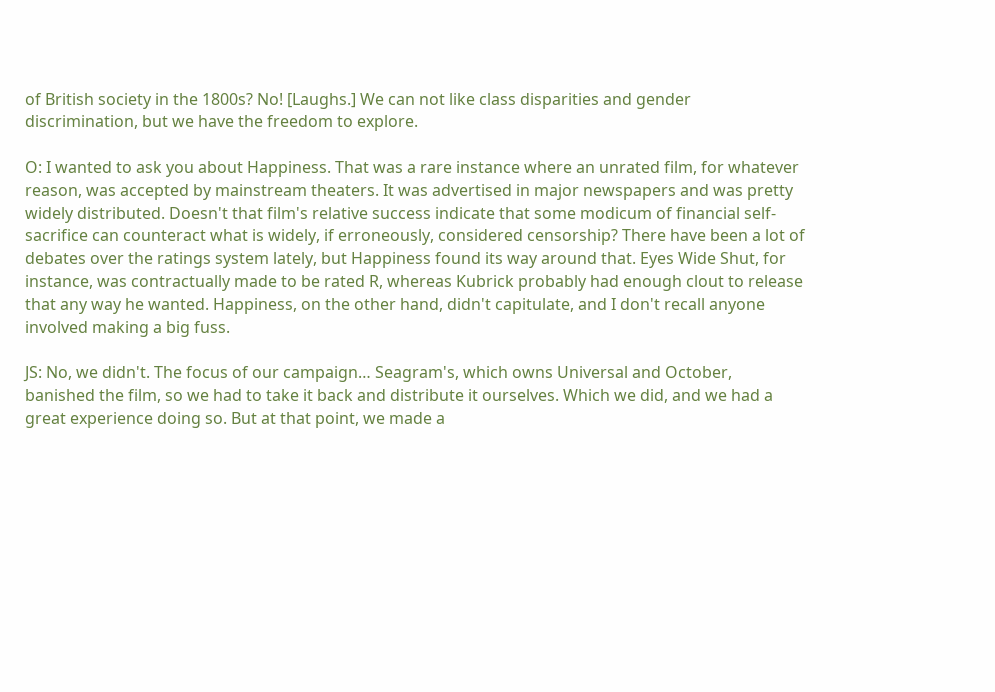of British society in the 1800s? No! [Laughs.] We can not like class disparities and gender discrimination, but we have the freedom to explore.

O: I wanted to ask you about Happiness. That was a rare instance where an unrated film, for whatever reason, was accepted by mainstream theaters. It was advertised in major newspapers and was pretty widely distributed. Doesn't that film's relative success indicate that some modicum of financial self-sacrifice can counteract what is widely, if erroneously, considered censorship? There have been a lot of debates over the ratings system lately, but Happiness found its way around that. Eyes Wide Shut, for instance, was contractually made to be rated R, whereas Kubrick probably had enough clout to release that any way he wanted. Happiness, on the other hand, didn't capitulate, and I don't recall anyone involved making a big fuss.

JS: No, we didn't. The focus of our campaign… Seagram's, which owns Universal and October, banished the film, so we had to take it back and distribute it ourselves. Which we did, and we had a great experience doing so. But at that point, we made a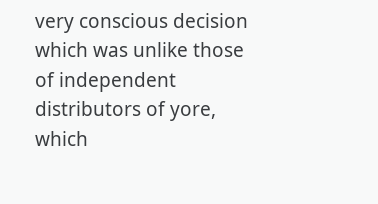very conscious decision which was unlike those of independent distributors of yore, which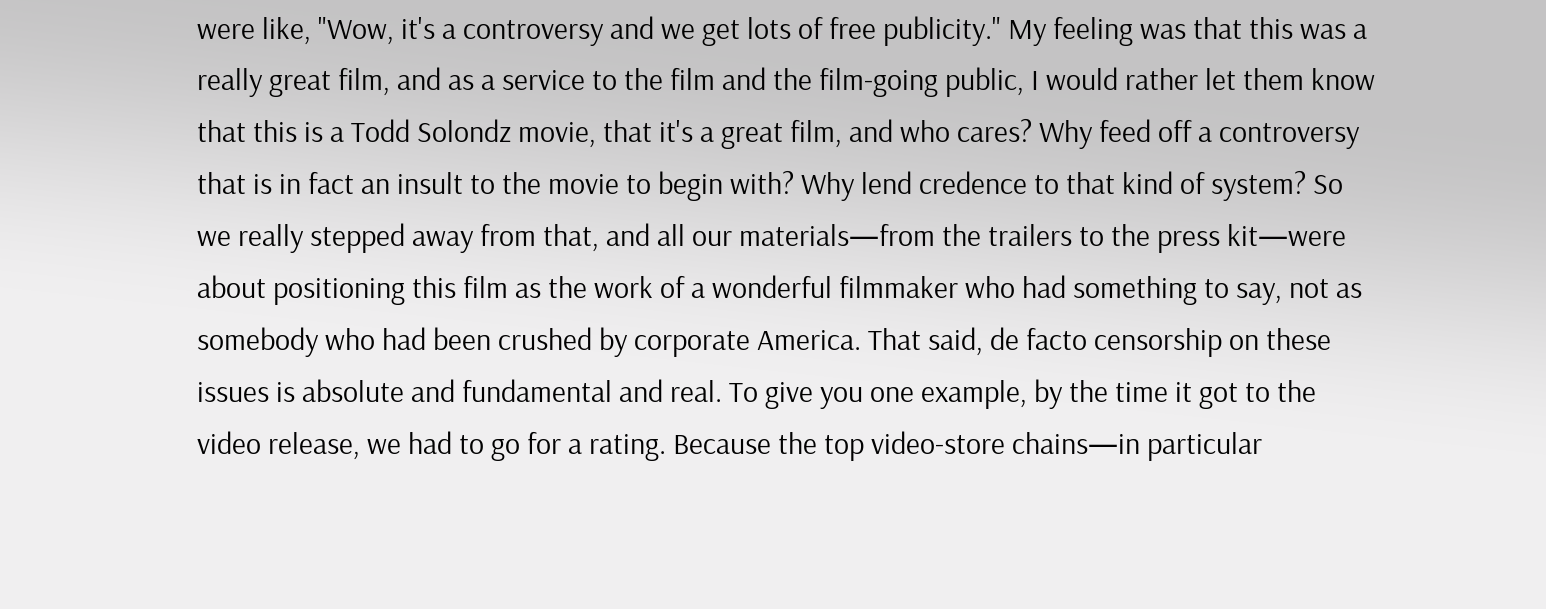were like, "Wow, it's a controversy and we get lots of free publicity." My feeling was that this was a really great film, and as a service to the film and the film-going public, I would rather let them know that this is a Todd Solondz movie, that it's a great film, and who cares? Why feed off a controversy that is in fact an insult to the movie to begin with? Why lend credence to that kind of system? So we really stepped away from that, and all our materials—from the trailers to the press kit—were about positioning this film as the work of a wonderful filmmaker who had something to say, not as somebody who had been crushed by corporate America. That said, de facto censorship on these issues is absolute and fundamental and real. To give you one example, by the time it got to the video release, we had to go for a rating. Because the top video-store chains—in particular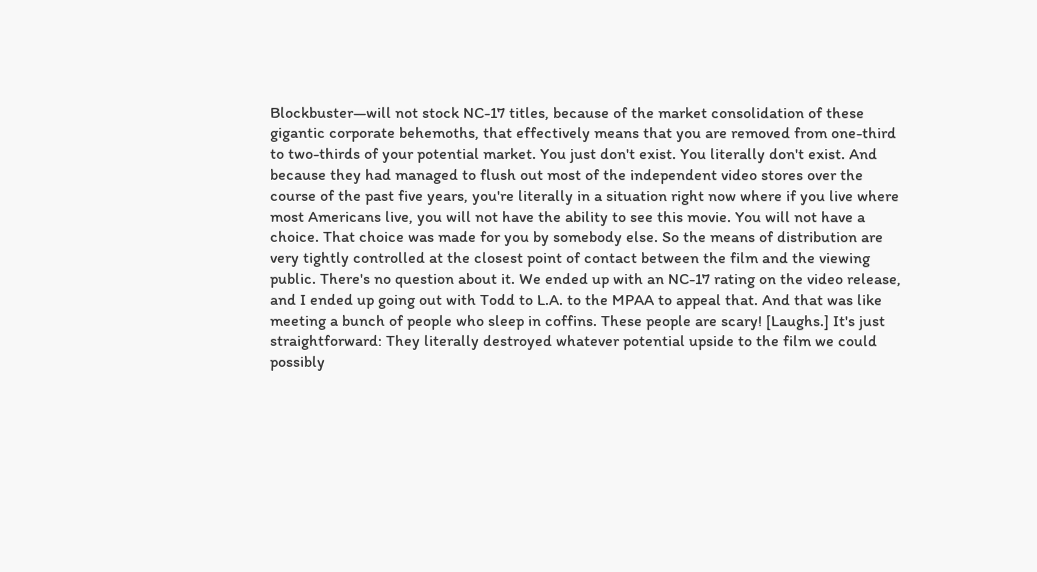Blockbuster—will not stock NC-17 titles, because of the market consolidation of these gigantic corporate behemoths, that effectively means that you are removed from one-third to two-thirds of your potential market. You just don't exist. You literally don't exist. And because they had managed to flush out most of the independent video stores over the course of the past five years, you're literally in a situation right now where if you live where most Americans live, you will not have the ability to see this movie. You will not have a choice. That choice was made for you by somebody else. So the means of distribution are very tightly controlled at the closest point of contact between the film and the viewing public. There's no question about it. We ended up with an NC-17 rating on the video release, and I ended up going out with Todd to L.A. to the MPAA to appeal that. And that was like meeting a bunch of people who sleep in coffins. These people are scary! [Laughs.] It's just straightforward: They literally destroyed whatever potential upside to the film we could possibly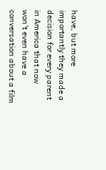have, but more importantly they made a decision for every parent in America that now won't even have a conversation about a film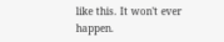like this. It won't ever happen.